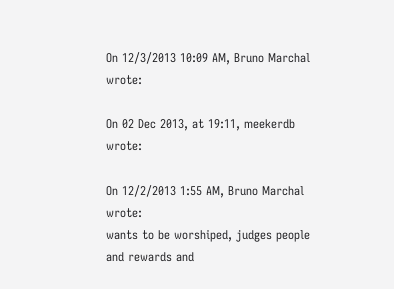On 12/3/2013 10:09 AM, Bruno Marchal wrote:

On 02 Dec 2013, at 19:11, meekerdb wrote:

On 12/2/2013 1:55 AM, Bruno Marchal wrote:
wants to be worshiped, judges people and rewards and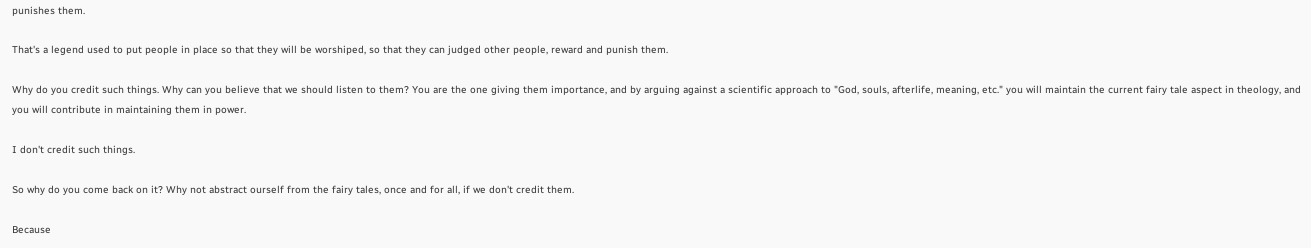punishes them.

That's a legend used to put people in place so that they will be worshiped, so that they can judged other people, reward and punish them.

Why do you credit such things. Why can you believe that we should listen to them? You are the one giving them importance, and by arguing against a scientific approach to "God, souls, afterlife, meaning, etc." you will maintain the current fairy tale aspect in theology, and you will contribute in maintaining them in power.

I don't credit such things.

So why do you come back on it? Why not abstract ourself from the fairy tales, once and for all, if we don't credit them.

Because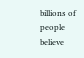billions of people believe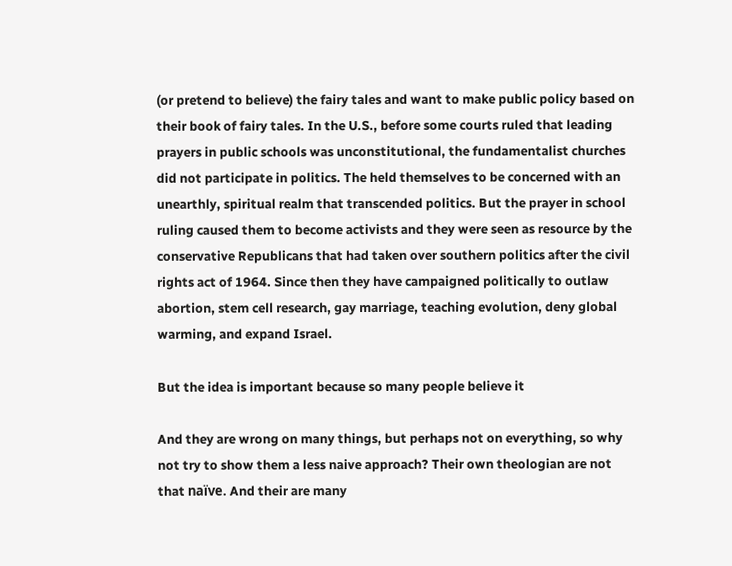(or pretend to believe) the fairy tales and want to make public policy based on their book of fairy tales. In the U.S., before some courts ruled that leading prayers in public schools was unconstitutional, the fundamentalist churches did not participate in politics. The held themselves to be concerned with an unearthly, spiritual realm that transcended politics. But the prayer in school ruling caused them to become activists and they were seen as resource by the conservative Republicans that had taken over southern politics after the civil rights act of 1964. Since then they have campaigned politically to outlaw abortion, stem cell research, gay marriage, teaching evolution, deny global warming, and expand Israel.

But the idea is important because so many people believe it

And they are wrong on many things, but perhaps not on everything, so why not try to show them a less naive approach? Their own theologian are not that naïve. And their are many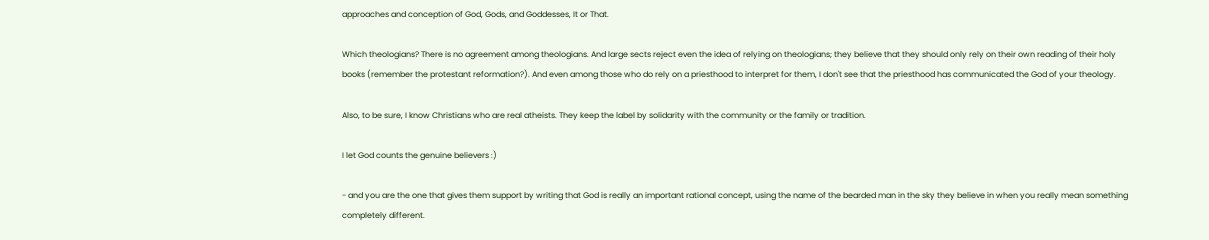approaches and conception of God, Gods, and Goddesses, It or That.

Which theologians? There is no agreement among theologians. And large sects reject even the idea of relying on theologians; they believe that they should only rely on their own reading of their holy books (remember the protestant reformation?). And even among those who do rely on a priesthood to interpret for them, I don't see that the priesthood has communicated the God of your theology.

Also, to be sure, I know Christians who are real atheists. They keep the label by solidarity with the community or the family or tradition.

I let God counts the genuine believers :)

- and you are the one that gives them support by writing that God is really an important rational concept, using the name of the bearded man in the sky they believe in when you really mean something completely different.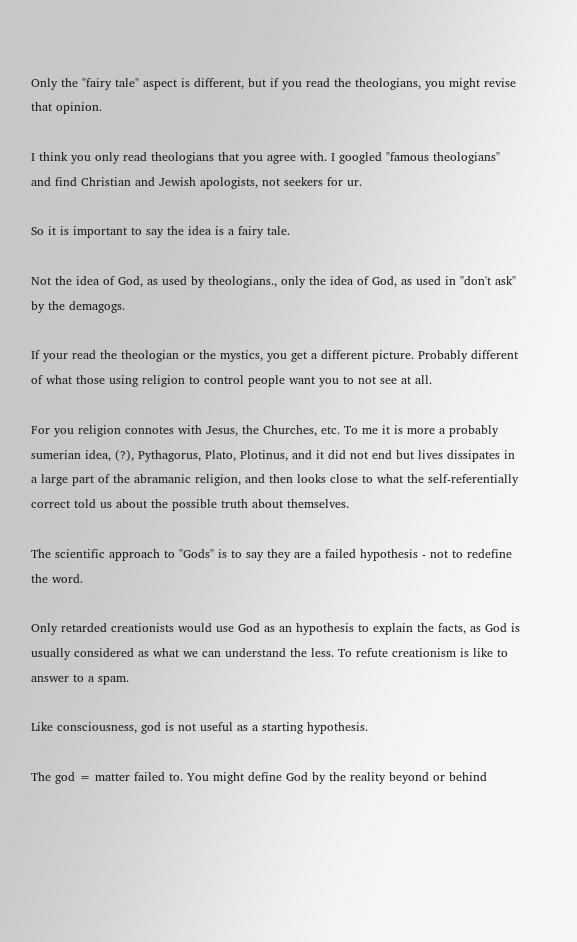Only the "fairy tale" aspect is different, but if you read the theologians, you might revise that opinion.

I think you only read theologians that you agree with. I googled "famous theologians" and find Christian and Jewish apologists, not seekers for ur.

So it is important to say the idea is a fairy tale.

Not the idea of God, as used by theologians., only the idea of God, as used in "don't ask" by the demagogs.

If your read the theologian or the mystics, you get a different picture. Probably different of what those using religion to control people want you to not see at all.

For you religion connotes with Jesus, the Churches, etc. To me it is more a probably sumerian idea, (?), Pythagorus, Plato, Plotinus, and it did not end but lives dissipates in a large part of the abramanic religion, and then looks close to what the self-referentially correct told us about the possible truth about themselves.

The scientific approach to "Gods" is to say they are a failed hypothesis - not to redefine the word.

Only retarded creationists would use God as an hypothesis to explain the facts, as God is usually considered as what we can understand the less. To refute creationism is like to answer to a spam.

Like consciousness, god is not useful as a starting hypothesis.

The god = matter failed to. You might define God by the reality beyond or behind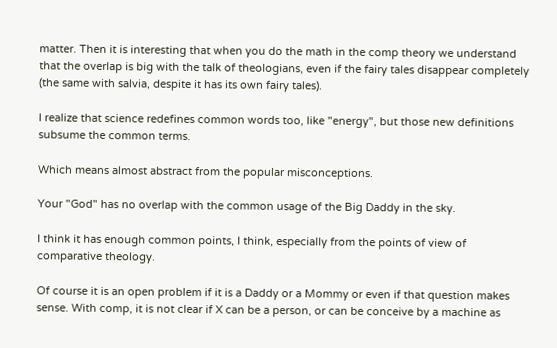matter. Then it is interesting that when you do the math in the comp theory we understand that the overlap is big with the talk of theologians, even if the fairy tales disappear completely (the same with salvia, despite it has its own fairy tales).

I realize that science redefines common words too, like "energy", but those new definitions subsume the common terms.

Which means almost abstract from the popular misconceptions.

Your "God" has no overlap with the common usage of the Big Daddy in the sky.

I think it has enough common points, I think, especially from the points of view of comparative theology.

Of course it is an open problem if it is a Daddy or a Mommy or even if that question makes sense. With comp, it is not clear if X can be a person, or can be conceive by a machine as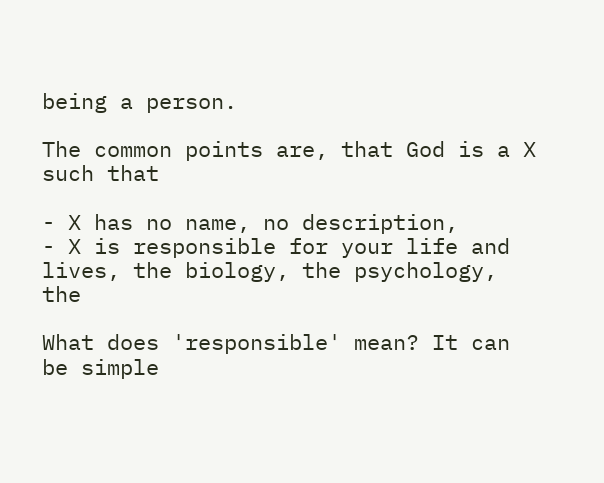being a person.

The common points are, that God is a X such that

- X has no name, no description,
- X is responsible for your life and lives, the biology, the psychology, the

What does 'responsible' mean? It can be simple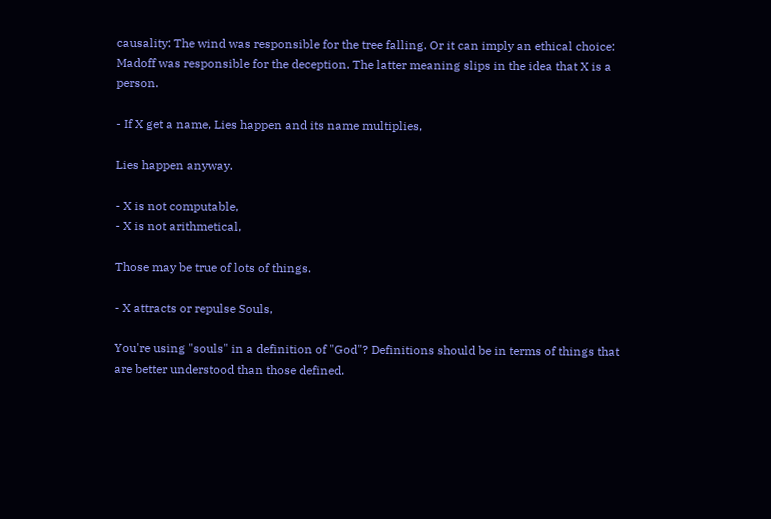causality: The wind was responsible for the tree falling. Or it can imply an ethical choice: Madoff was responsible for the deception. The latter meaning slips in the idea that X is a person.

- If X get a name, Lies happen and its name multiplies,

Lies happen anyway.

- X is not computable,
- X is not arithmetical,

Those may be true of lots of things.

- X attracts or repulse Souls,

You're using "souls" in a definition of "God"? Definitions should be in terms of things that are better understood than those defined.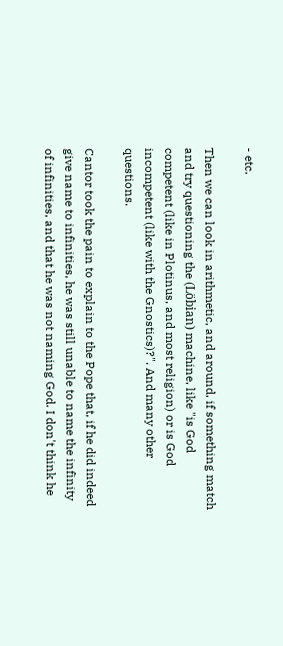- etc.

Then we can look in arithmetic, and around, if something match and try questioning the (Löbian) machine, like "is God competent (like in Plotinus, and most religion) or is God incompetent (like with the Gnostics)?". And many other questions.

Cantor took the pain to explain to the Pope that, if he did indeed give name to infinities, he was still unable to name the infinity of infinities, and that he was not naming God. I don't think he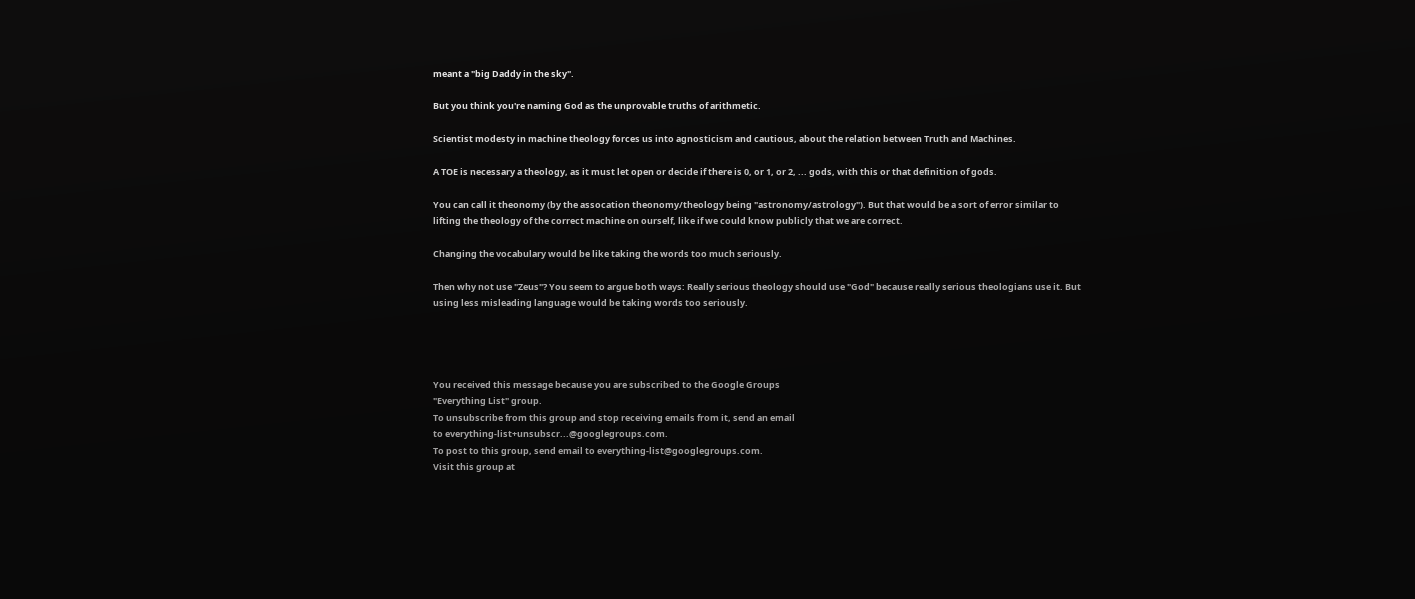meant a "big Daddy in the sky".

But you think you're naming God as the unprovable truths of arithmetic.

Scientist modesty in machine theology forces us into agnosticism and cautious, about the relation between Truth and Machines.

A TOE is necessary a theology, as it must let open or decide if there is 0, or 1, or 2, ... gods, with this or that definition of gods.

You can call it theonomy (by the assocation theonomy/theology being "astronomy/astrology"). But that would be a sort of error similar to lifting the theology of the correct machine on ourself, like if we could know publicly that we are correct.

Changing the vocabulary would be like taking the words too much seriously.

Then why not use "Zeus"? You seem to argue both ways: Really serious theology should use "God" because really serious theologians use it. But using less misleading language would be taking words too seriously.




You received this message because you are subscribed to the Google Groups
"Everything List" group.
To unsubscribe from this group and stop receiving emails from it, send an email
to everything-list+unsubscr...@googlegroups.com.
To post to this group, send email to everything-list@googlegroups.com.
Visit this group at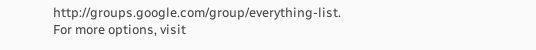http://groups.google.com/group/everything-list.
For more options, visit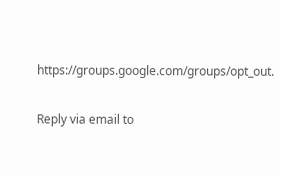https://groups.google.com/groups/opt_out.

Reply via email to